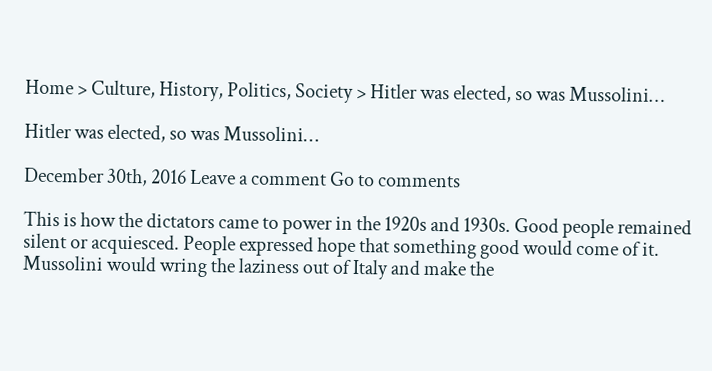Home > Culture, History, Politics, Society > Hitler was elected, so was Mussolini…

Hitler was elected, so was Mussolini…

December 30th, 2016 Leave a comment Go to comments

This is how the dictators came to power in the 1920s and 1930s. Good people remained silent or acquiesced. People expressed hope that something good would come of it. Mussolini would wring the laziness out of Italy and make the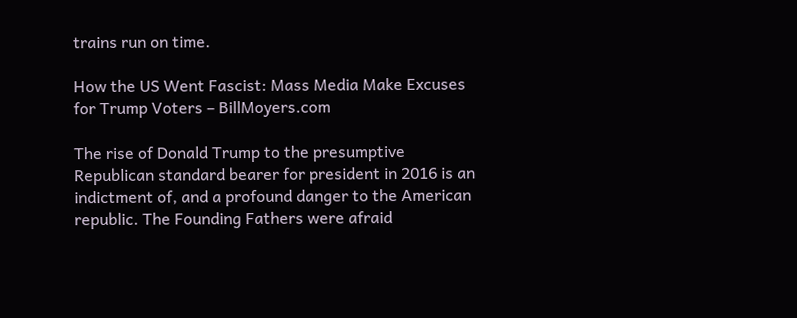trains run on time.

How the US Went Fascist: Mass Media Make Excuses for Trump Voters – BillMoyers.com

The rise of Donald Trump to the presumptive Republican standard bearer for president in 2016 is an indictment of, and a profound danger to the American republic. The Founding Fathers were afraid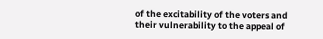of the excitability of the voters and their vulnerability to the appeal of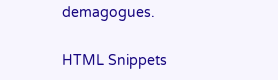demagogues.

HTML Snippets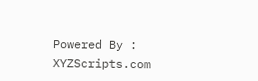Powered By : XYZScripts.com